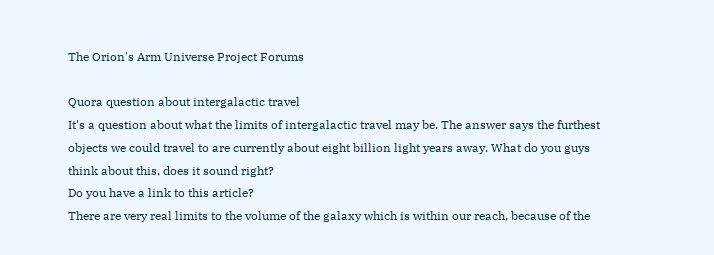The Orion's Arm Universe Project Forums

Quora question about intergalactic travel
It's a question about what the limits of intergalactic travel may be. The answer says the furthest objects we could travel to are currently about eight billion light years away. What do you guys think about this, does it sound right?
Do you have a link to this article?
There are very real limits to the volume of the galaxy which is within our reach, because of the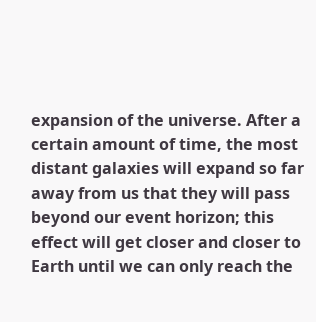expansion of the universe. After a certain amount of time, the most distant galaxies will expand so far away from us that they will pass beyond our event horizon; this effect will get closer and closer to Earth until we can only reach the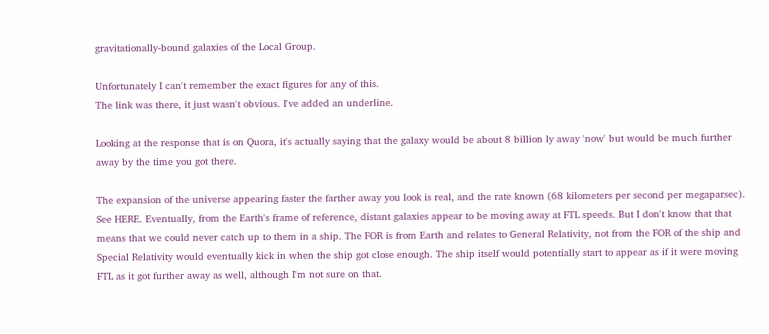gravitationally-bound galaxies of the Local Group.

Unfortunately I can't remember the exact figures for any of this.
The link was there, it just wasn't obvious. I've added an underline.

Looking at the response that is on Quora, it's actually saying that the galaxy would be about 8 billion ly away 'now' but would be much further away by the time you got there.

The expansion of the universe appearing faster the farther away you look is real, and the rate known (68 kilometers per second per megaparsec). See HERE. Eventually, from the Earth's frame of reference, distant galaxies appear to be moving away at FTL speeds. But I don't know that that means that we could never catch up to them in a ship. The FOR is from Earth and relates to General Relativity, not from the FOR of the ship and Special Relativity would eventually kick in when the ship got close enough. The ship itself would potentially start to appear as if it were moving FTL as it got further away as well, although I'm not sure on that.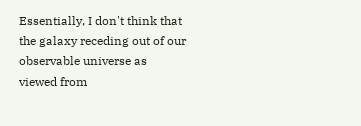Essentially, I don't think that the galaxy receding out of our observable universe as viewed from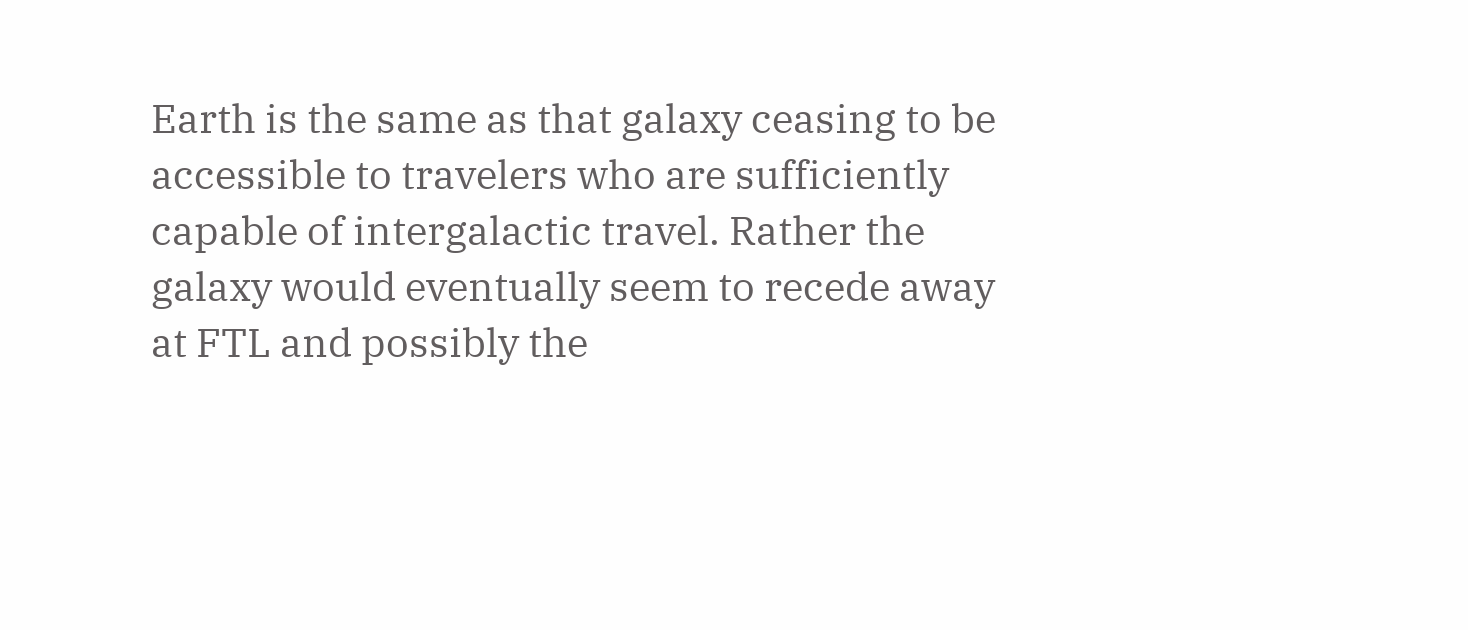Earth is the same as that galaxy ceasing to be accessible to travelers who are sufficiently capable of intergalactic travel. Rather the galaxy would eventually seem to recede away at FTL and possibly the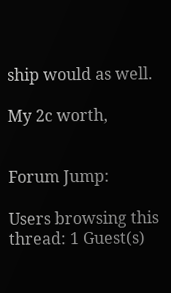ship would as well.

My 2c worth,


Forum Jump:

Users browsing this thread: 1 Guest(s)